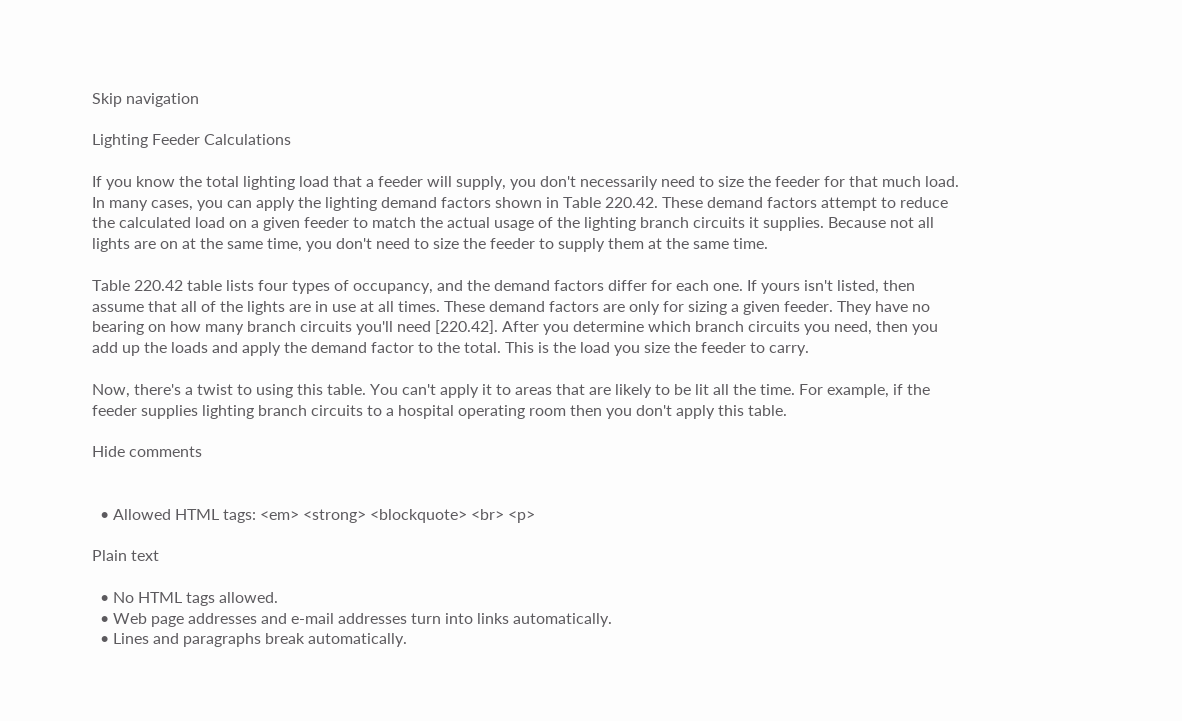Skip navigation

Lighting Feeder Calculations

If you know the total lighting load that a feeder will supply, you don't necessarily need to size the feeder for that much load. In many cases, you can apply the lighting demand factors shown in Table 220.42. These demand factors attempt to reduce the calculated load on a given feeder to match the actual usage of the lighting branch circuits it supplies. Because not all lights are on at the same time, you don't need to size the feeder to supply them at the same time.

Table 220.42 table lists four types of occupancy, and the demand factors differ for each one. If yours isn't listed, then assume that all of the lights are in use at all times. These demand factors are only for sizing a given feeder. They have no bearing on how many branch circuits you'll need [220.42]. After you determine which branch circuits you need, then you add up the loads and apply the demand factor to the total. This is the load you size the feeder to carry.

Now, there's a twist to using this table. You can't apply it to areas that are likely to be lit all the time. For example, if the feeder supplies lighting branch circuits to a hospital operating room then you don't apply this table.

Hide comments


  • Allowed HTML tags: <em> <strong> <blockquote> <br> <p>

Plain text

  • No HTML tags allowed.
  • Web page addresses and e-mail addresses turn into links automatically.
  • Lines and paragraphs break automatically.